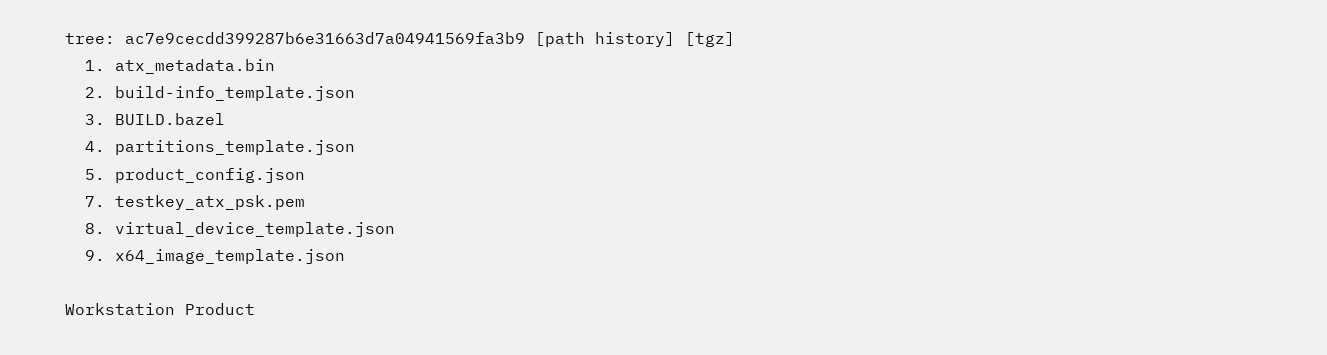tree: ac7e9cecdd399287b6e31663d7a04941569fa3b9 [path history] [tgz]
  1. atx_metadata.bin
  2. build-info_template.json
  3. BUILD.bazel
  4. partitions_template.json
  5. product_config.json
  7. testkey_atx_psk.pem
  8. virtual_device_template.json
  9. x64_image_template.json

Workstation Product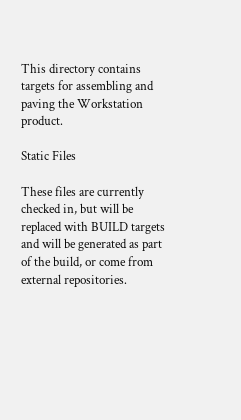This directory contains targets for assembling and paving the Workstation product.

Static Files

These files are currently checked in, but will be replaced with BUILD targets and will be generated as part of the build, or come from external repositories.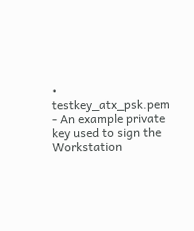• testkey_atx_psk.pem - An example private key used to sign the Workstation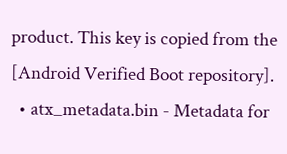product. This key is copied from the [Android Verified Boot repository].
  • atx_metadata.bin - Metadata for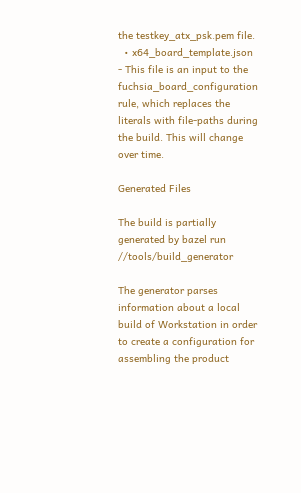the testkey_atx_psk.pem file.
  • x64_board_template.json - This file is an input to the fuchsia_board_configuration rule, which replaces the literals with file-paths during the build. This will change over time.

Generated Files

The build is partially generated by bazel run //tools/build_generator

The generator parses information about a local build of Workstation in order to create a configuration for assembling the product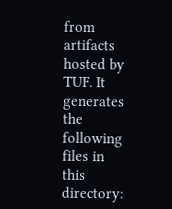from artifacts hosted by TUF. It generates the following files in this directory: